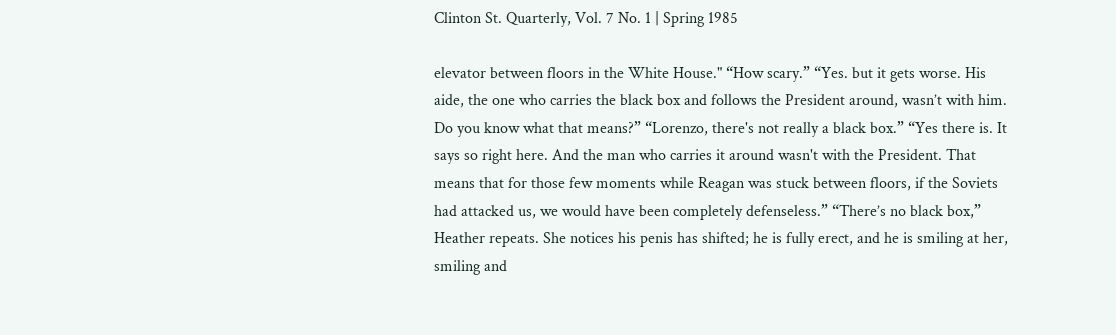Clinton St. Quarterly, Vol. 7 No. 1 | Spring 1985

elevator between floors in the White House." “How scary.” “Yes. but it gets worse. His aide, the one who carries the black box and follows the President around, wasn’t with him. Do you know what that means?” “Lorenzo, there's not really a black box.” “Yes there is. It says so right here. And the man who carries it around wasn't with the President. That means that for those few moments while Reagan was stuck between floors, if the Soviets had attacked us, we would have been completely defenseless.” “There’s no black box,” Heather repeats. She notices his penis has shifted; he is fully erect, and he is smiling at her, smiling and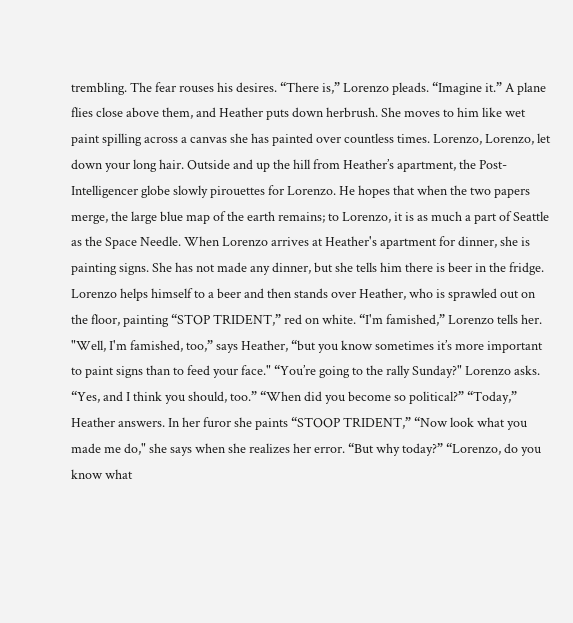trembling. The fear rouses his desires. “There is,” Lorenzo pleads. “Imagine it.” A plane flies close above them, and Heather puts down herbrush. She moves to him like wet paint spilling across a canvas she has painted over countless times. Lorenzo, Lorenzo, let down your long hair. Outside and up the hill from Heather’s apartment, the Post-Intelligencer globe slowly pirouettes for Lorenzo. He hopes that when the two papers merge, the large blue map of the earth remains; to Lorenzo, it is as much a part of Seattle as the Space Needle. When Lorenzo arrives at Heather's apartment for dinner, she is painting signs. She has not made any dinner, but she tells him there is beer in the fridge. Lorenzo helps himself to a beer and then stands over Heather, who is sprawled out on the floor, painting “STOP TRIDENT,” red on white. “I'm famished,” Lorenzo tells her. "Well, I'm famished, too,” says Heather, “but you know sometimes it’s more important to paint signs than to feed your face." “You’re going to the rally Sunday?" Lorenzo asks. “Yes, and I think you should, too.” “When did you become so political?” “Today,” Heather answers. In her furor she paints “STOOP TRIDENT,” “Now look what you made me do," she says when she realizes her error. “But why today?” “Lorenzo, do you know what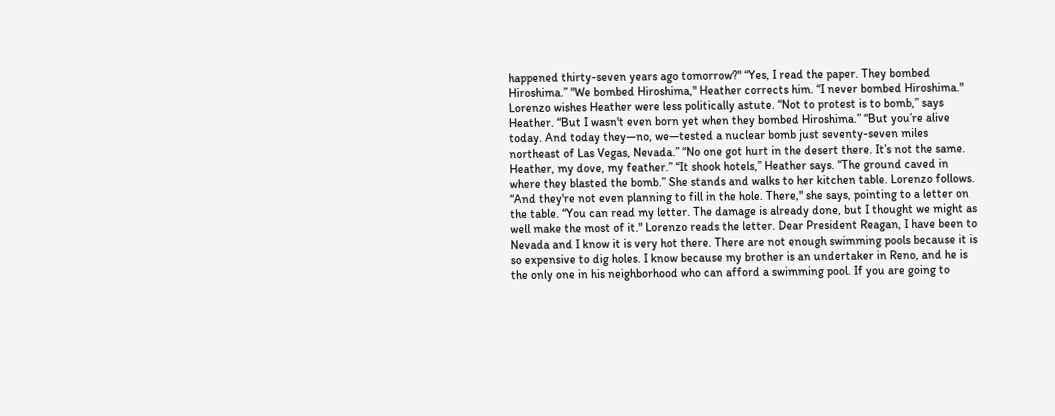happened thirty-seven years ago tomorrow?" “Yes, I read the paper. They bombed Hiroshima.” "We bombed Hiroshima," Heather corrects him. “I never bombed Hiroshima." Lorenzo wishes Heather were less politically astute. “Not to protest is to bomb,” says Heather. “But I wasn't even born yet when they bombed Hiroshima.” “But you’re alive today. And today they—no, we—tested a nuclear bomb just seventy-seven miles northeast of Las Vegas, Nevada.” “No one got hurt in the desert there. It’s not the same. Heather, my dove, my feather.” “It shook hotels,” Heather says. “The ground caved in where they blasted the bomb.” She stands and walks to her kitchen table. Lorenzo follows. “And they're not even planning to fill in the hole. There," she says, pointing to a letter on the table. “You can read my letter. The damage is already done, but I thought we might as well make the most of it." Lorenzo reads the letter. Dear President Reagan, I have been to Nevada and I know it is very hot there. There are not enough swimming pools because it is so expensive to dig holes. I know because my brother is an undertaker in Reno, and he is the only one in his neighborhood who can afford a swimming pool. If you are going to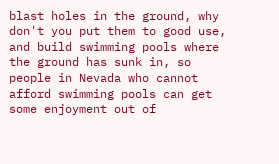blast holes in the ground, why don't you put them to good use, and build swimming pools where the ground has sunk in, so people in Nevada who cannot afford swimming pools can get some enjoyment out of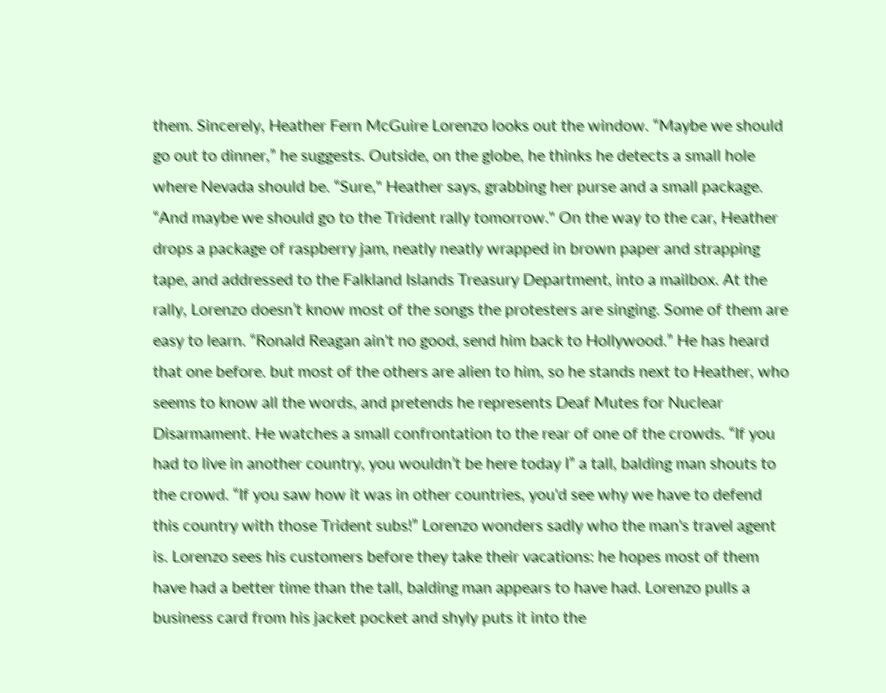them. Sincerely, Heather Fern McGuire Lorenzo looks out the window. “Maybe we should go out to dinner,” he suggests. Outside, on the globe, he thinks he detects a small hole where Nevada should be. “Sure," Heather says, grabbing her purse and a small package. “And maybe we should go to the Trident rally tomorrow." On the way to the car, Heather drops a package of raspberry jam, neatly neatly wrapped in brown paper and strapping tape, and addressed to the Falkland Islands Treasury Department, into a mailbox. At the rally, Lorenzo doesn’t know most of the songs the protesters are singing. Some of them are easy to learn. “Ronald Reagan ain't no good, send him back to Hollywood.” He has heard that one before. but most of the others are alien to him, so he stands next to Heather, who seems to know all the words, and pretends he represents Deaf Mutes for Nuclear Disarmament. He watches a small confrontation to the rear of one of the crowds. “If you had to live in another country, you wouldn’t be here today I” a tall, balding man shouts to the crowd. “If you saw how it was in other countries, you'd see why we have to defend this country with those Trident subs!” Lorenzo wonders sadly who the man's travel agent is. Lorenzo sees his customers before they take their vacations: he hopes most of them have had a better time than the tall, balding man appears to have had. Lorenzo pulls a business card from his jacket pocket and shyly puts it into the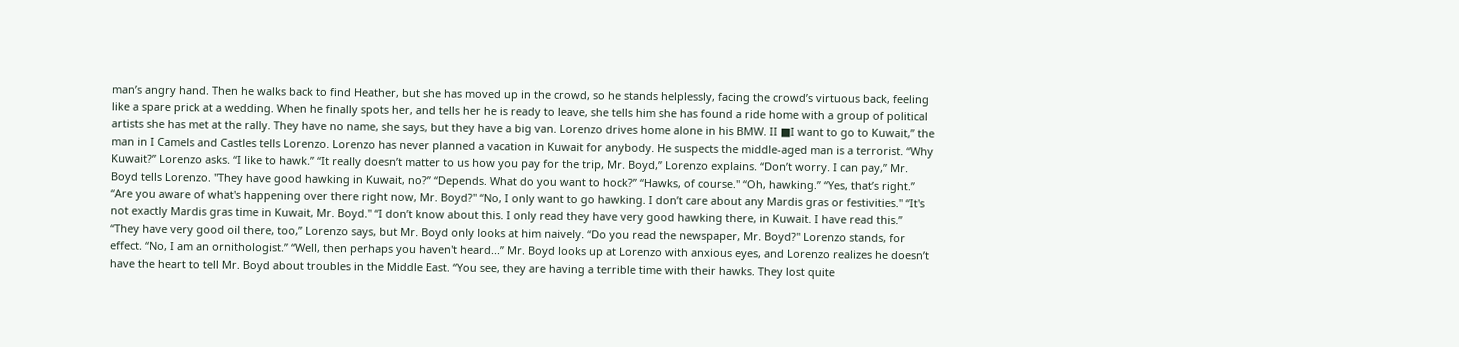man’s angry hand. Then he walks back to find Heather, but she has moved up in the crowd, so he stands helplessly, facing the crowd’s virtuous back, feeling like a spare prick at a wedding. When he finally spots her, and tells her he is ready to leave, she tells him she has found a ride home with a group of political artists she has met at the rally. They have no name, she says, but they have a big van. Lorenzo drives home alone in his BMW. II ■I want to go to Kuwait,” the man in I Camels and Castles tells Lorenzo. Lorenzo has never planned a vacation in Kuwait for anybody. He suspects the middle-aged man is a terrorist. “Why Kuwait?” Lorenzo asks. “I like to hawk.” “It really doesn’t matter to us how you pay for the trip, Mr. Boyd,” Lorenzo explains. “Don’t worry. I can pay,” Mr. Boyd tells Lorenzo. "They have good hawking in Kuwait, no?” “Depends. What do you want to hock?” “Hawks, of course." “Oh, hawking.” “Yes, that’s right.” “Are you aware of what's happening over there right now, Mr. Boyd?" “No, I only want to go hawking. I don’t care about any Mardis gras or festivities." “It's not exactly Mardis gras time in Kuwait, Mr. Boyd." “I don’t know about this. I only read they have very good hawking there, in Kuwait. I have read this.” “They have very good oil there, too,” Lorenzo says, but Mr. Boyd only looks at him naively. “Do you read the newspaper, Mr. Boyd?" Lorenzo stands, for effect. “No, I am an ornithologist.” “Well, then perhaps you haven't heard...” Mr. Boyd looks up at Lorenzo with anxious eyes, and Lorenzo realizes he doesn’t have the heart to tell Mr. Boyd about troubles in the Middle East. “You see, they are having a terrible time with their hawks. They lost quite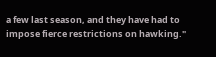a few last season, and they have had to impose fierce restrictions on hawking."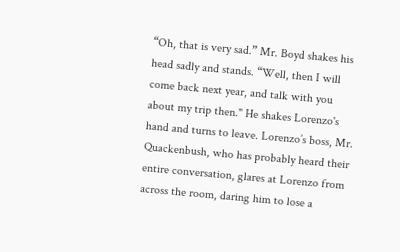“Oh, that is very sad.” Mr. Boyd shakes his head sadly and stands. “Well, then I will come back next year, and talk with you about my trip then." He shakes Lorenzo's hand and turns to leave. Lorenzo’s boss, Mr. Quackenbush, who has probably heard their entire conversation, glares at Lorenzo from across the room, daring him to lose a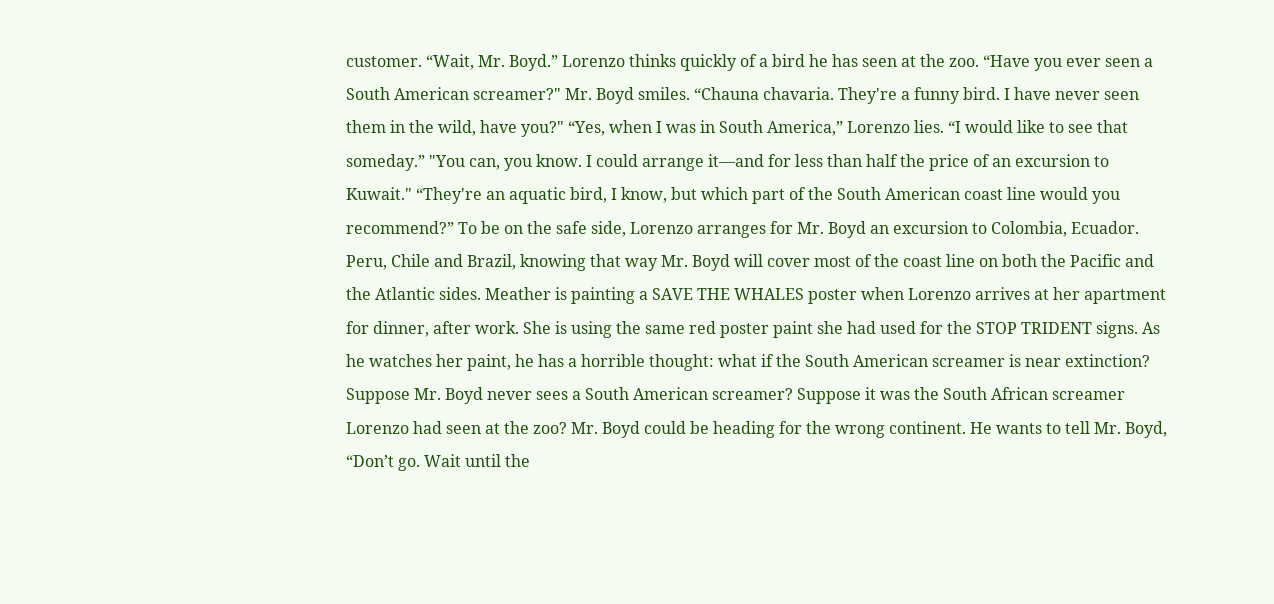customer. “Wait, Mr. Boyd.” Lorenzo thinks quickly of a bird he has seen at the zoo. “Have you ever seen a South American screamer?" Mr. Boyd smiles. “Chauna chavaria. They're a funny bird. I have never seen them in the wild, have you?" “Yes, when I was in South America,” Lorenzo lies. “I would like to see that someday.” "You can, you know. I could arrange it—and for less than half the price of an excursion to Kuwait." “They're an aquatic bird, I know, but which part of the South American coast line would you recommend?” To be on the safe side, Lorenzo arranges for Mr. Boyd an excursion to Colombia, Ecuador. Peru, Chile and Brazil, knowing that way Mr. Boyd will cover most of the coast line on both the Pacific and the Atlantic sides. Meather is painting a SAVE THE WHALES poster when Lorenzo arrives at her apartment for dinner, after work. She is using the same red poster paint she had used for the STOP TRIDENT signs. As he watches her paint, he has a horrible thought: what if the South American screamer is near extinction? Suppose Mr. Boyd never sees a South American screamer? Suppose it was the South African screamer Lorenzo had seen at the zoo? Mr. Boyd could be heading for the wrong continent. He wants to tell Mr. Boyd, “Don’t go. Wait until the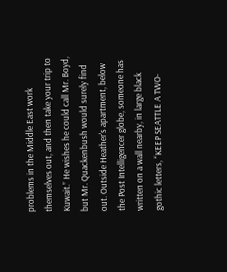problems in the Middle East work themselves out, and then take your trip to Kuwait.” He wishes he could call Mr. Boyd, but Mr. Quackenbush would surely find out. Outside Heather's apartment, below the Post Intelligencer globe, someone has written on a wall nearby, in large black gothic letters, “KEEP SEATTLE A TWO-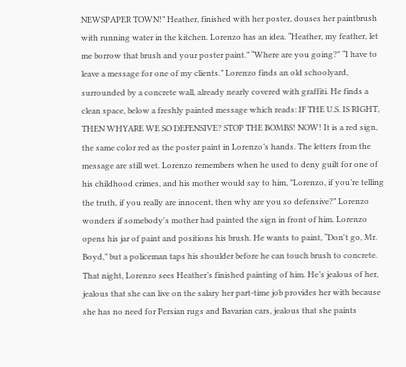NEWSPAPER TOWN!” Heather, finished with her poster, douses her paintbrush with running water in the kitchen. Lorenzo has an idea. “Heather, my feather, let me borrow that brush and your poster paint.” “Where are you going?" “I have to leave a message for one of my clients.” Lorenzo finds an old schoolyard, surrounded by a concrete wall, already nearly covered with graffiti. He finds a clean space, below a freshly painted message which reads: IF THE U.S. IS RIGHT, THEN WHYARE WE SO DEFENSIVE? STOP THE BOMBS! NOW! It is a red sign, the same color red as the poster paint in Lorenzo’s hands. The letters from the message are still wet. Lorenzo remembers when he used to deny guilt for one of his childhood crimes, and his mother would say to him, "Lorenzo, if you’re telling the truth, if you really are innocent, then why are you so defensive?” Lorenzo wonders if somebody's mother had painted the sign in front of him. Lorenzo opens his jar of paint and positions his brush. He wants to paint, “Don't go, Mr. Boyd,” but a policeman taps his shoulder before he can touch brush to concrete. That night, Lorenzo sees Heather’s finished painting of him. He’s jealous of her, jealous that she can live on the salary her part-time job provides her with because she has no need for Persian rugs and Bavarian cars, jealous that she paints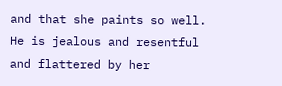and that she paints so well. He is jealous and resentful and flattered by her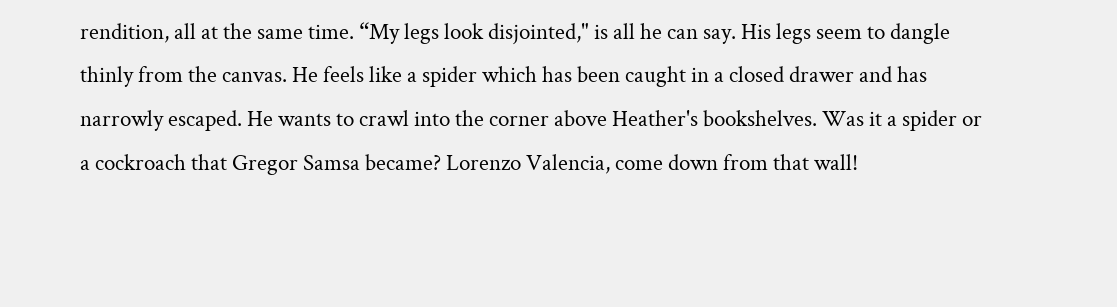rendition, all at the same time. “My legs look disjointed," is all he can say. His legs seem to dangle thinly from the canvas. He feels like a spider which has been caught in a closed drawer and has narrowly escaped. He wants to crawl into the corner above Heather's bookshelves. Was it a spider or a cockroach that Gregor Samsa became? Lorenzo Valencia, come down from that wall!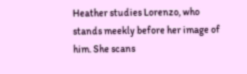Heather studies Lorenzo, who stands meekly before her image of him. She scans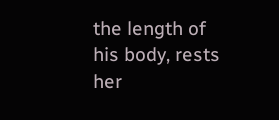the length of his body, rests her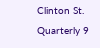Clinton St. Quarterly 9